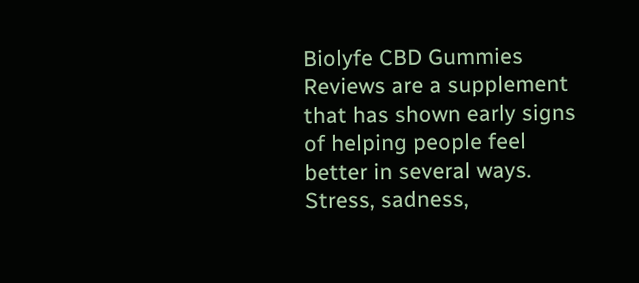Biolyfe CBD Gummies Reviews are a supplement that has shown early signs of helping people feel better in several ways. Stress, sadness,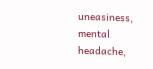uneasiness, mental headache,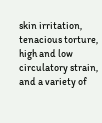skin irritation, tenacious torture, high and low circulatory strain, and a variety of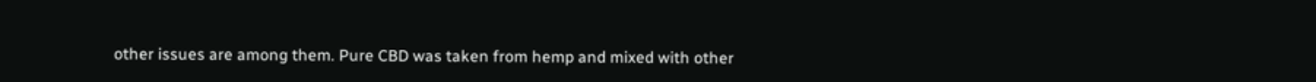other issues are among them. Pure CBD was taken from hemp and mixed with other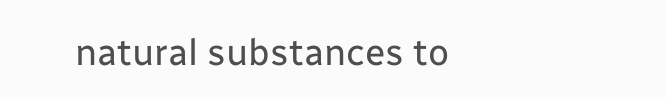natural substances to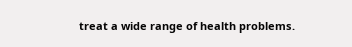treat a wide range of health problems.